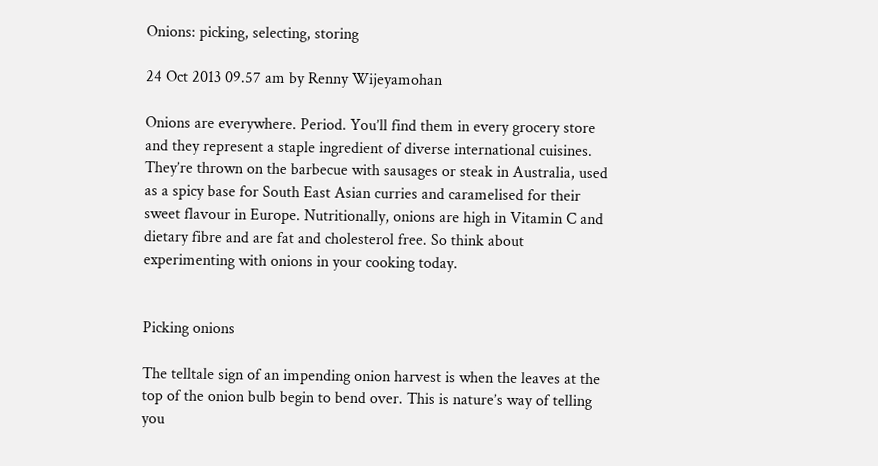Onions: picking, selecting, storing

24 Oct 2013 09.57 am by Renny Wijeyamohan

Onions are everywhere. Period. You’ll find them in every grocery store and they represent a staple ingredient of diverse international cuisines. They’re thrown on the barbecue with sausages or steak in Australia, used as a spicy base for South East Asian curries and caramelised for their sweet flavour in Europe. Nutritionally, onions are high in Vitamin C and dietary fibre and are fat and cholesterol free. So think about experimenting with onions in your cooking today.


Picking onions

The telltale sign of an impending onion harvest is when the leaves at the top of the onion bulb begin to bend over. This is nature’s way of telling you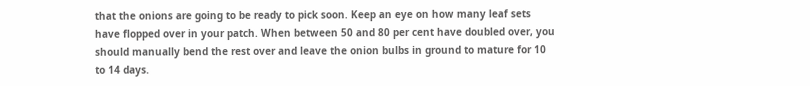that the onions are going to be ready to pick soon. Keep an eye on how many leaf sets have flopped over in your patch. When between 50 and 80 per cent have doubled over, you should manually bend the rest over and leave the onion bulbs in ground to mature for 10 to 14 days.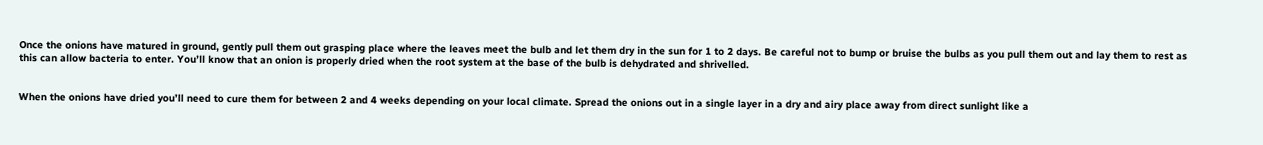Once the onions have matured in ground, gently pull them out grasping place where the leaves meet the bulb and let them dry in the sun for 1 to 2 days. Be careful not to bump or bruise the bulbs as you pull them out and lay them to rest as this can allow bacteria to enter. You’ll know that an onion is properly dried when the root system at the base of the bulb is dehydrated and shrivelled.


When the onions have dried you’ll need to cure them for between 2 and 4 weeks depending on your local climate. Spread the onions out in a single layer in a dry and airy place away from direct sunlight like a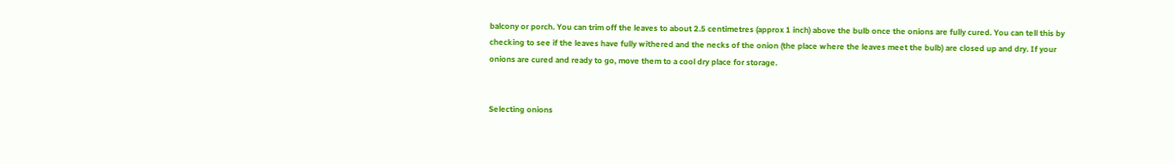balcony or porch. You can trim off the leaves to about 2.5 centimetres (approx 1 inch) above the bulb once the onions are fully cured. You can tell this by checking to see if the leaves have fully withered and the necks of the onion (the place where the leaves meet the bulb) are closed up and dry. If your onions are cured and ready to go, move them to a cool dry place for storage.


Selecting onions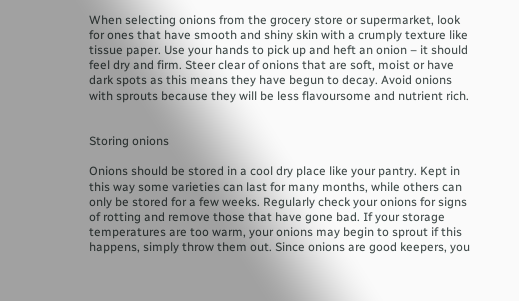When selecting onions from the grocery store or supermarket, look for ones that have smooth and shiny skin with a crumply texture like tissue paper. Use your hands to pick up and heft an onion – it should feel dry and firm. Steer clear of onions that are soft, moist or have dark spots as this means they have begun to decay. Avoid onions with sprouts because they will be less flavoursome and nutrient rich.


Storing onions

Onions should be stored in a cool dry place like your pantry. Kept in this way some varieties can last for many months, while others can only be stored for a few weeks. Regularly check your onions for signs of rotting and remove those that have gone bad. If your storage temperatures are too warm, your onions may begin to sprout if this happens, simply throw them out. Since onions are good keepers, you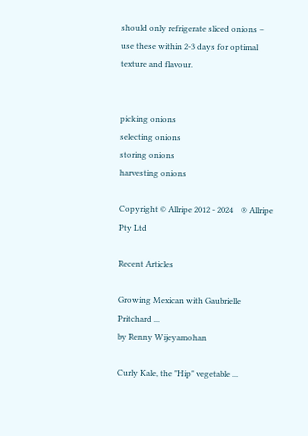should only refrigerate sliced onions – use these within 2-3 days for optimal texture and flavour.


picking onions
selecting onions
storing onions
harvesting onions

Copyright © Allripe 2012 - 2024    ® Allripe Pty Ltd

Recent Articles

Growing Mexican with Gaubrielle Pritchard ...
by Renny Wijeyamohan

Curly Kale, the "Hip" vegetable ...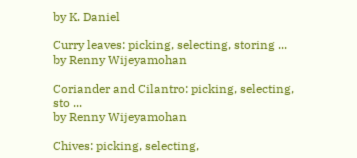by K. Daniel

Curry leaves: picking, selecting, storing ...
by Renny Wijeyamohan

Coriander and Cilantro: picking, selecting, sto ...
by Renny Wijeyamohan

Chives: picking, selecting,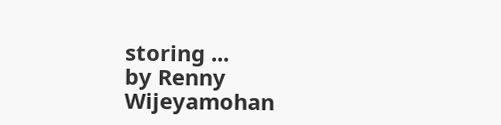storing ...
by Renny Wijeyamohan